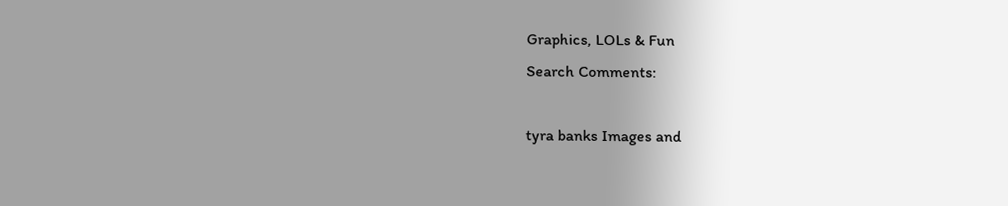Graphics, LOLs & Fun
Search Comments:

tyra banks Images and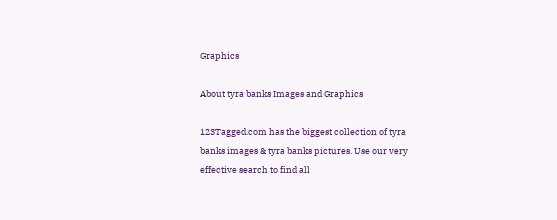Graphics

About tyra banks Images and Graphics

123Tagged.com has the biggest collection of tyra banks images & tyra banks pictures. Use our very effective search to find all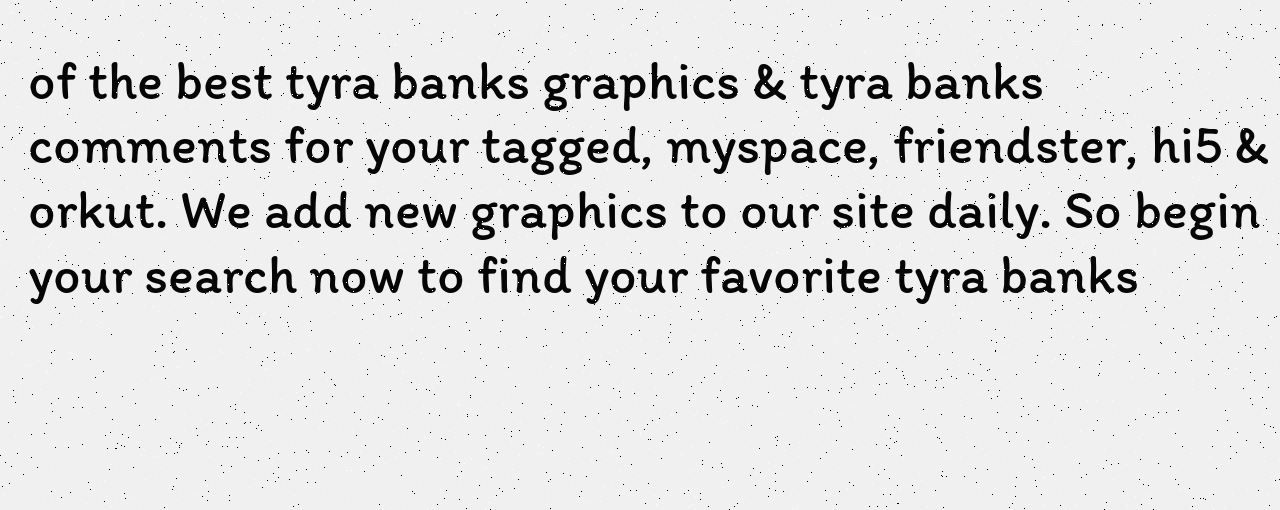of the best tyra banks graphics & tyra banks comments for your tagged, myspace, friendster, hi5 & orkut. We add new graphics to our site daily. So begin your search now to find your favorite tyra banks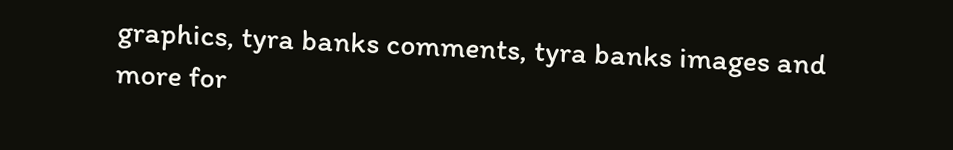graphics, tyra banks comments, tyra banks images and more for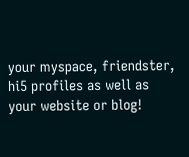your myspace, friendster, hi5 profiles as well as your website or blog!